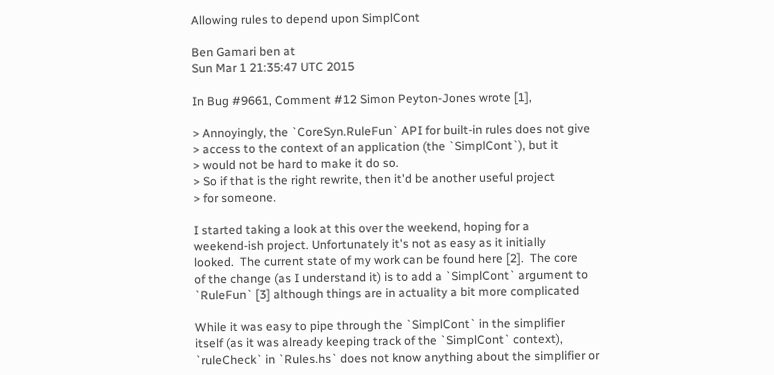Allowing rules to depend upon SimplCont

Ben Gamari ben at
Sun Mar 1 21:35:47 UTC 2015

In Bug #9661, Comment #12 Simon Peyton-Jones wrote [1],

> Annoyingly, the `CoreSyn.RuleFun` API for built-in rules does not give
> access to the context of an application (the `SimplCont`), but it
> would not be hard to make it do so.
> So if that is the right rewrite, then it'd be another useful project
> for someone.

I started taking a look at this over the weekend, hoping for a
weekend-ish project. Unfortunately it's not as easy as it initially
looked.  The current state of my work can be found here [2].  The core
of the change (as I understand it) is to add a `SimplCont` argument to
`RuleFun` [3] although things are in actuality a bit more complicated

While it was easy to pipe through the `SimplCont` in the simplifier
itself (as it was already keeping track of the `SimplCont` context),
`ruleCheck` in `Rules.hs` does not know anything about the simplifier or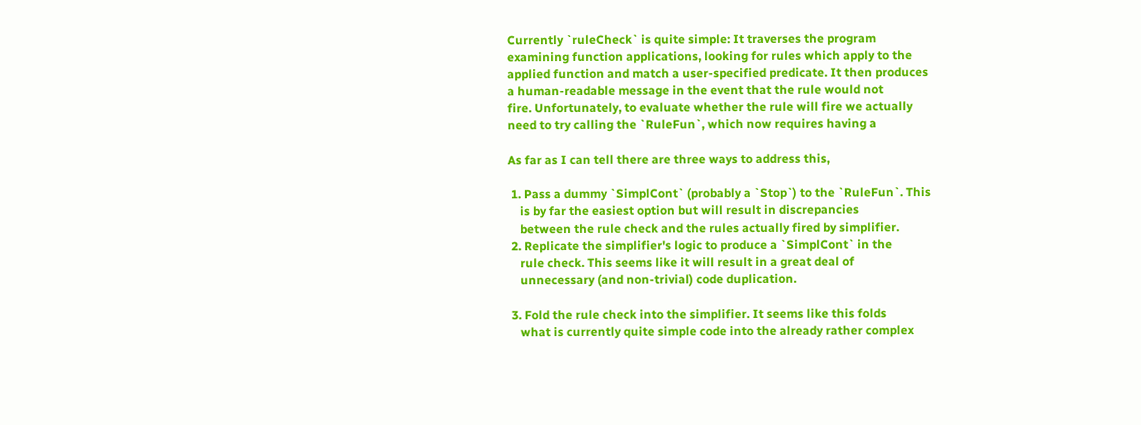Currently `ruleCheck` is quite simple: It traverses the program
examining function applications, looking for rules which apply to the
applied function and match a user-specified predicate. It then produces
a human-readable message in the event that the rule would not
fire. Unfortunately, to evaluate whether the rule will fire we actually
need to try calling the `RuleFun`, which now requires having a

As far as I can tell there are three ways to address this,

 1. Pass a dummy `SimplCont` (probably a `Stop`) to the `RuleFun`. This
    is by far the easiest option but will result in discrepancies
    between the rule check and the rules actually fired by simplifier.
 2. Replicate the simplifier's logic to produce a `SimplCont` in the
    rule check. This seems like it will result in a great deal of
    unnecessary (and non-trivial) code duplication.

 3. Fold the rule check into the simplifier. It seems like this folds
    what is currently quite simple code into the already rather complex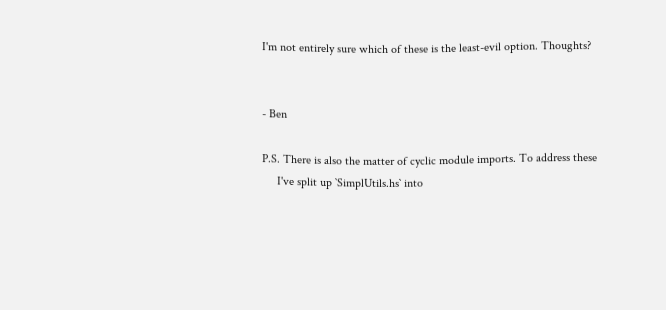I'm not entirely sure which of these is the least-evil option. Thoughts?


- Ben

P.S. There is also the matter of cyclic module imports. To address these
     I've split up `SimplUtils.hs` into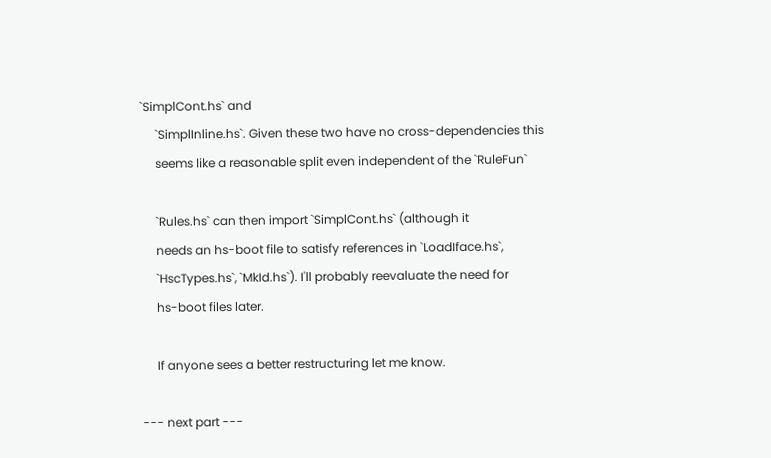`SimplCont.hs` and
     `SimplInline.hs`. Given these two have no cross-dependencies this
     seems like a reasonable split even independent of the `RuleFun`

     `Rules.hs` can then import `SimplCont.hs` (although it
     needs an hs-boot file to satisfy references in `LoadIface.hs`,
     `HscTypes.hs`, `MkId.hs`). I'll probably reevaluate the need for
     hs-boot files later.

     If anyone sees a better restructuring let me know.

--- next part ---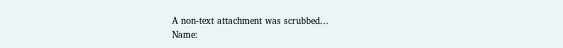A non-text attachment was scrubbed...
Name: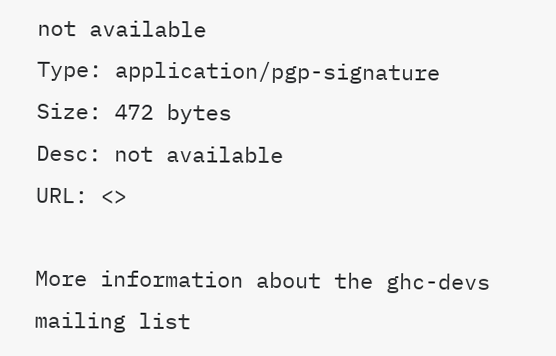not available
Type: application/pgp-signature
Size: 472 bytes
Desc: not available
URL: <>

More information about the ghc-devs mailing list